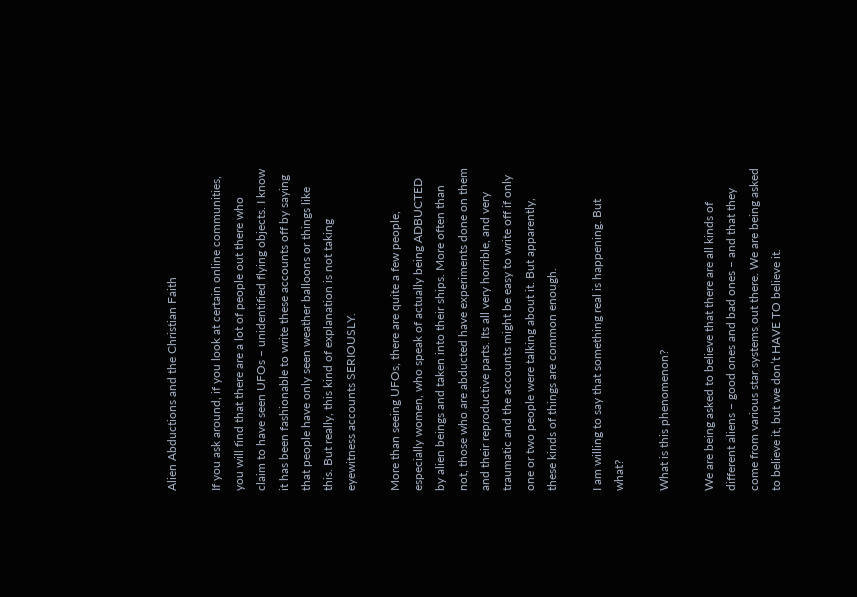Alien Abductions and the Christian Faith

If you ask around, if you look at certain online communities, you will find that there are a lot of people out there who claim to have seen UFOs – unidentified flying objects. I know it has been fashionable to write these accounts off by saying that people have only seen weather balloons or things like this. But really, this kind of explanation is not taking eyewitness accounts SERIOUSLY.

More than seeing UFOs, there are quite a few people, especially women, who speak of actually being ADBUCTED by alien beings and taken into their ships. More often than not, those who are abducted have experiments done on them and their reproductive parts. Its all very horrible, and very traumatic and the accounts might be easy to write off if only one or two people were talking about it. But apparently, these kinds of things are common enough.

I am willing to say that something real is happening. But what?

What is this phenomenon?

We are being asked to believe that there are all kinds of different aliens – good ones and bad ones – and that they come from various star systems out there. We are being asked to believe it, but we don’t HAVE TO believe it.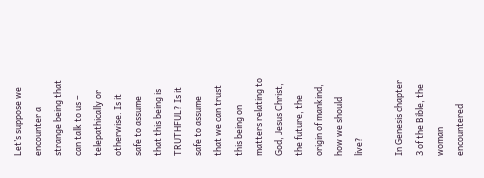Let’s suppose we encounter a strange being that can talk to us – telepathically or otherwise. Is it safe to assume that this being is TRUTHFUL? Is it safe to assume that we can trust this being on matters relating to God, Jesus Christ, the future, the origin of mankind, how we should live?

In Genesis chapter 3 of the Bible, the woman encountered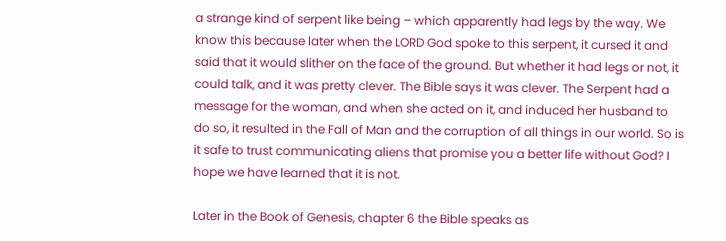a strange kind of serpent like being – which apparently had legs by the way. We know this because later when the LORD God spoke to this serpent, it cursed it and said that it would slither on the face of the ground. But whether it had legs or not, it could talk, and it was pretty clever. The Bible says it was clever. The Serpent had a message for the woman, and when she acted on it, and induced her husband to do so, it resulted in the Fall of Man and the corruption of all things in our world. So is it safe to trust communicating aliens that promise you a better life without God? I hope we have learned that it is not.

Later in the Book of Genesis, chapter 6 the Bible speaks as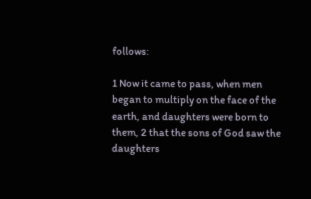follows:

1 Now it came to pass, when men began to multiply on the face of the earth, and daughters were born to them, 2 that the sons of God saw the daughters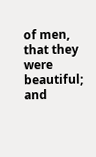of men, that they were beautiful; and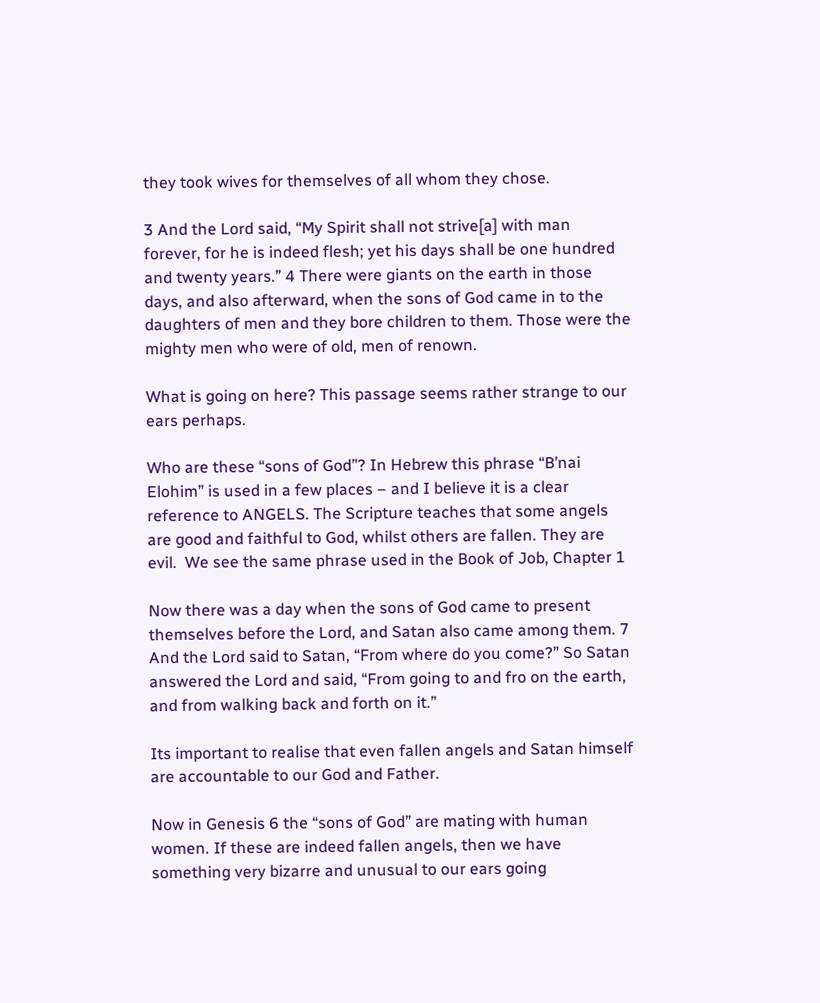they took wives for themselves of all whom they chose.

3 And the Lord said, “My Spirit shall not strive[a] with man forever, for he is indeed flesh; yet his days shall be one hundred and twenty years.” 4 There were giants on the earth in those days, and also afterward, when the sons of God came in to the daughters of men and they bore children to them. Those were the mighty men who were of old, men of renown.

What is going on here? This passage seems rather strange to our ears perhaps.

Who are these “sons of God”? In Hebrew this phrase “B’nai Elohim” is used in a few places – and I believe it is a clear reference to ANGELS. The Scripture teaches that some angels are good and faithful to God, whilst others are fallen. They are evil.  We see the same phrase used in the Book of Job, Chapter 1

Now there was a day when the sons of God came to present themselves before the Lord, and Satan also came among them. 7 And the Lord said to Satan, “From where do you come?” So Satan answered the Lord and said, “From going to and fro on the earth, and from walking back and forth on it.”

Its important to realise that even fallen angels and Satan himself are accountable to our God and Father.

Now in Genesis 6 the “sons of God” are mating with human women. If these are indeed fallen angels, then we have something very bizarre and unusual to our ears going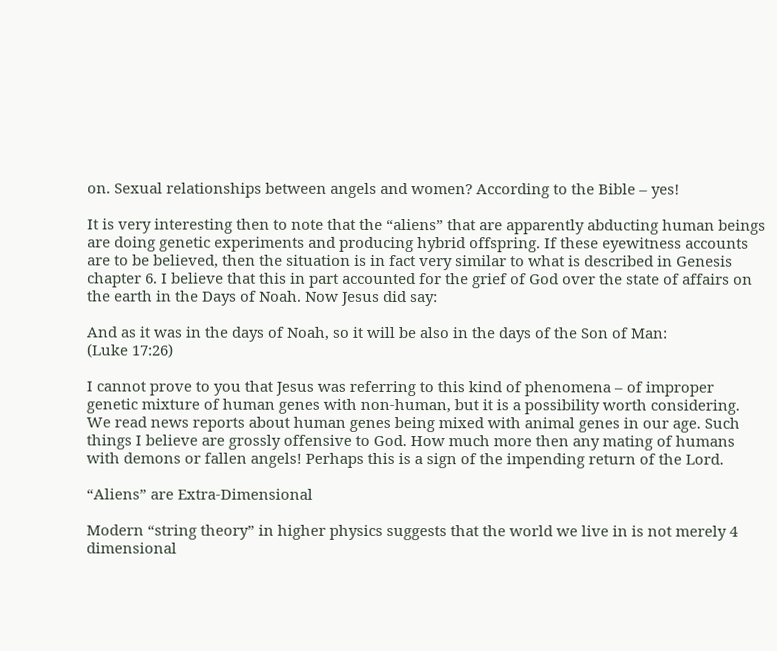on. Sexual relationships between angels and women? According to the Bible – yes!

It is very interesting then to note that the “aliens” that are apparently abducting human beings are doing genetic experiments and producing hybrid offspring. If these eyewitness accounts are to be believed, then the situation is in fact very similar to what is described in Genesis chapter 6. I believe that this in part accounted for the grief of God over the state of affairs on the earth in the Days of Noah. Now Jesus did say:

And as it was in the days of Noah, so it will be also in the days of the Son of Man:
(Luke 17:26)

I cannot prove to you that Jesus was referring to this kind of phenomena – of improper genetic mixture of human genes with non-human, but it is a possibility worth considering. We read news reports about human genes being mixed with animal genes in our age. Such things I believe are grossly offensive to God. How much more then any mating of humans with demons or fallen angels! Perhaps this is a sign of the impending return of the Lord.

“Aliens” are Extra-Dimensional

Modern “string theory” in higher physics suggests that the world we live in is not merely 4 dimensional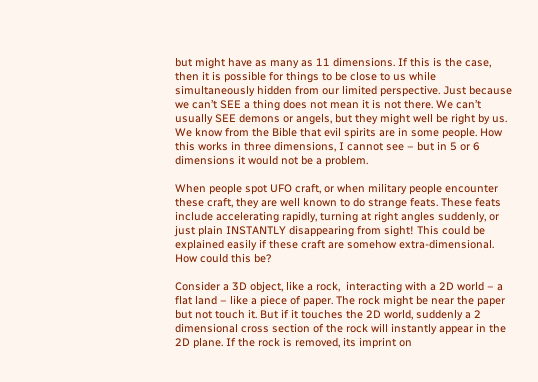but might have as many as 11 dimensions. If this is the case, then it is possible for things to be close to us while simultaneously hidden from our limited perspective. Just because we can’t SEE a thing does not mean it is not there. We can’t usually SEE demons or angels, but they might well be right by us. We know from the Bible that evil spirits are in some people. How this works in three dimensions, I cannot see – but in 5 or 6 dimensions it would not be a problem.

When people spot UFO craft, or when military people encounter these craft, they are well known to do strange feats. These feats include accelerating rapidly, turning at right angles suddenly, or just plain INSTANTLY disappearing from sight! This could be explained easily if these craft are somehow extra-dimensional. How could this be?

Consider a 3D object, like a rock,  interacting with a 2D world – a flat land – like a piece of paper. The rock might be near the paper but not touch it. But if it touches the 2D world, suddenly a 2 dimensional cross section of the rock will instantly appear in the 2D plane. If the rock is removed, its imprint on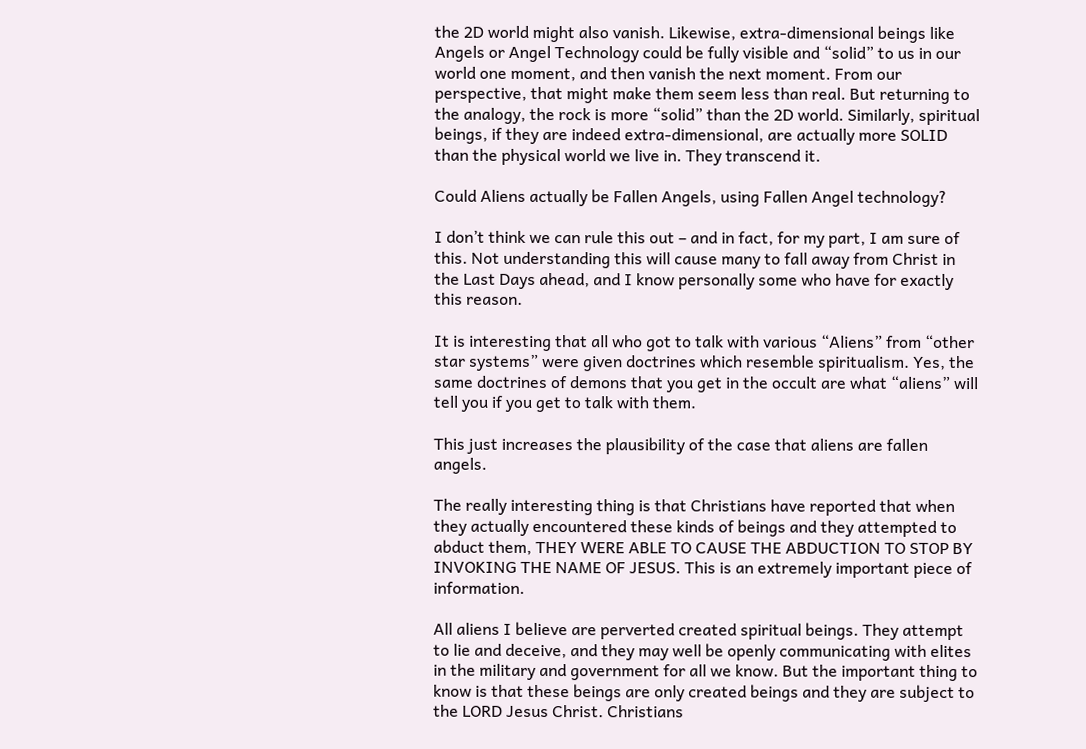the 2D world might also vanish. Likewise, extra-dimensional beings like Angels or Angel Technology could be fully visible and “solid” to us in our world one moment, and then vanish the next moment. From our perspective, that might make them seem less than real. But returning to the analogy, the rock is more “solid” than the 2D world. Similarly, spiritual beings, if they are indeed extra-dimensional, are actually more SOLID than the physical world we live in. They transcend it.

Could Aliens actually be Fallen Angels, using Fallen Angel technology?

I don’t think we can rule this out – and in fact, for my part, I am sure of this. Not understanding this will cause many to fall away from Christ in the Last Days ahead, and I know personally some who have for exactly this reason.

It is interesting that all who got to talk with various “Aliens” from “other star systems” were given doctrines which resemble spiritualism. Yes, the same doctrines of demons that you get in the occult are what “aliens” will tell you if you get to talk with them.

This just increases the plausibility of the case that aliens are fallen angels.

The really interesting thing is that Christians have reported that when they actually encountered these kinds of beings and they attempted to abduct them, THEY WERE ABLE TO CAUSE THE ABDUCTION TO STOP BY INVOKING THE NAME OF JESUS. This is an extremely important piece of information.

All aliens I believe are perverted created spiritual beings. They attempt to lie and deceive, and they may well be openly communicating with elites in the military and government for all we know. But the important thing to know is that these beings are only created beings and they are subject to the LORD Jesus Christ. Christians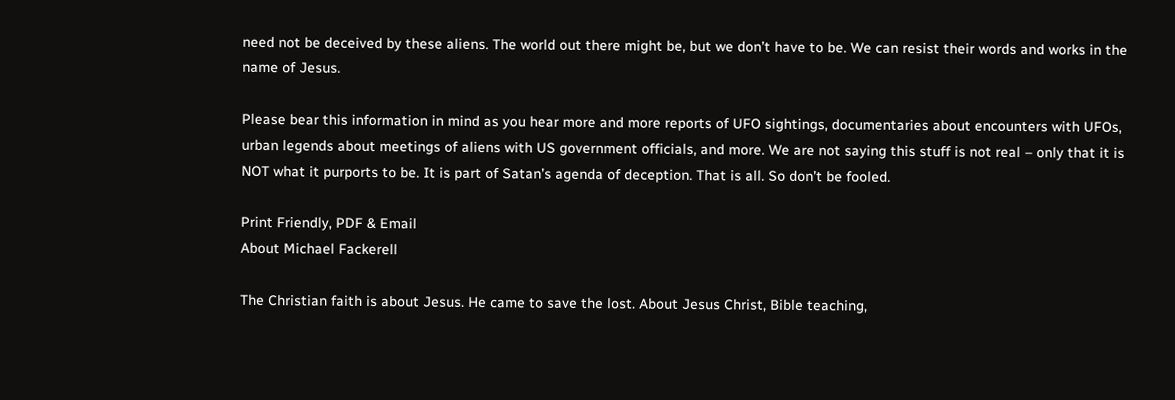need not be deceived by these aliens. The world out there might be, but we don’t have to be. We can resist their words and works in the name of Jesus.

Please bear this information in mind as you hear more and more reports of UFO sightings, documentaries about encounters with UFOs, urban legends about meetings of aliens with US government officials, and more. We are not saying this stuff is not real – only that it is NOT what it purports to be. It is part of Satan’s agenda of deception. That is all. So don’t be fooled.

Print Friendly, PDF & Email
About Michael Fackerell

The Christian faith is about Jesus. He came to save the lost. About Jesus Christ, Bible teaching,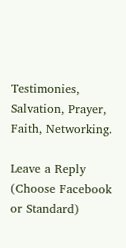Testimonies, Salvation, Prayer, Faith, Networking.

Leave a Reply (Choose Facebook or Standard)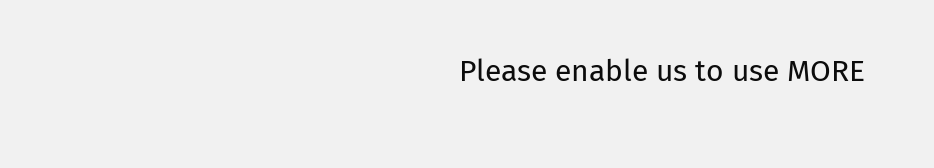Please enable us to use MORE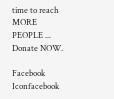time to reach MORE PEOPLE ... Donate NOW.

Facebook Iconfacebook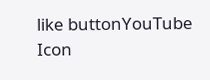like buttonYouTube Icon